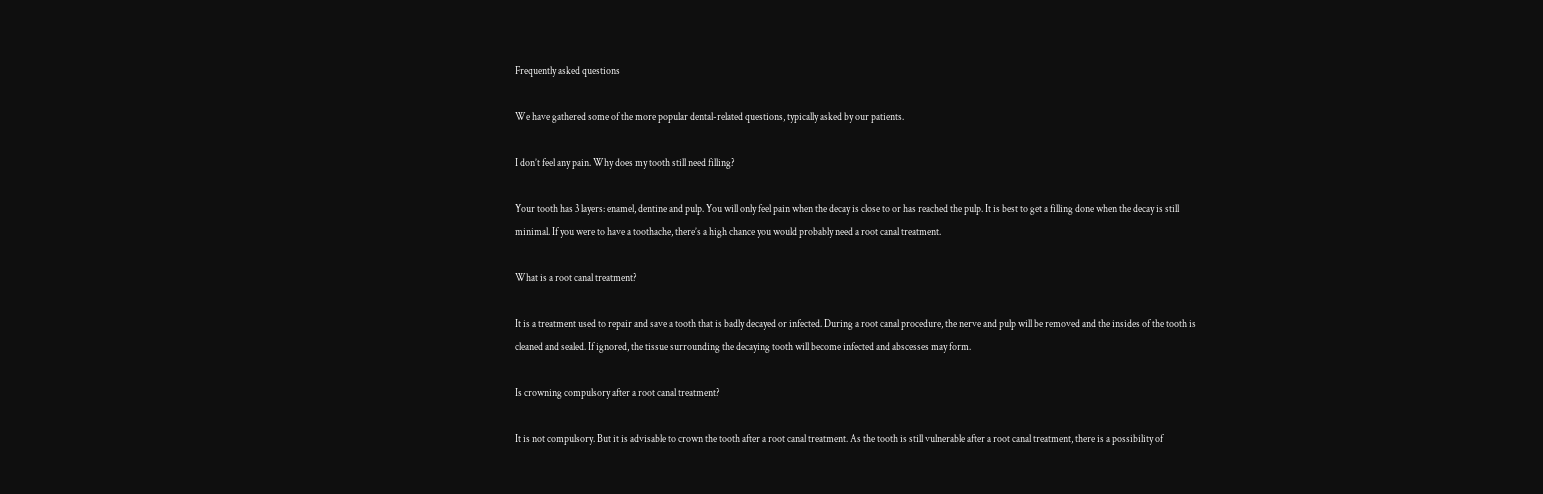Frequently asked questions

We have gathered some of the more popular dental-related questions, typically asked by our patients.

I don’t feel any pain. Why does my tooth still need filling?

Your tooth has 3 layers: enamel, dentine and pulp. You will only feel pain when the decay is close to or has reached the pulp. It is best to get a filling done when the decay is still minimal. If you were to have a toothache, there’s a high chance you would probably need a root canal treatment.

What is a root canal treatment?

It is a treatment used to repair and save a tooth that is badly decayed or infected. During a root canal procedure, the nerve and pulp will be removed and the insides of the tooth is cleaned and sealed. If ignored, the tissue surrounding the decaying tooth will become infected and abscesses may form.

Is crowning compulsory after a root canal treatment?

It is not compulsory. But it is advisable to crown the tooth after a root canal treatment. As the tooth is still vulnerable after a root canal treatment, there is a possibility of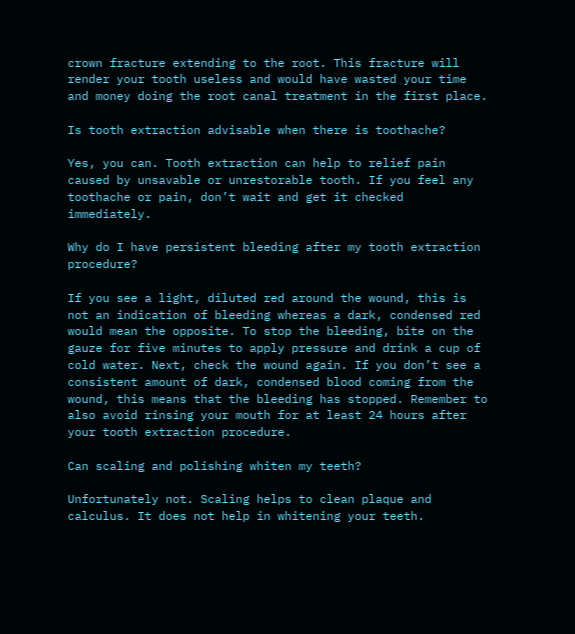crown fracture extending to the root. This fracture will render your tooth useless and would have wasted your time and money doing the root canal treatment in the first place.

Is tooth extraction advisable when there is toothache?

Yes, you can. Tooth extraction can help to relief pain caused by unsavable or unrestorable tooth. If you feel any toothache or pain, don’t wait and get it checked immediately.

Why do I have persistent bleeding after my tooth extraction procedure?

If you see a light, diluted red around the wound, this is not an indication of bleeding whereas a dark, condensed red would mean the opposite. To stop the bleeding, bite on the gauze for five minutes to apply pressure and drink a cup of cold water. Next, check the wound again. If you don’t see a consistent amount of dark, condensed blood coming from the wound, this means that the bleeding has stopped. Remember to also avoid rinsing your mouth for at least 24 hours after your tooth extraction procedure.

Can scaling and polishing whiten my teeth?

Unfortunately not. Scaling helps to clean plaque and calculus. It does not help in whitening your teeth.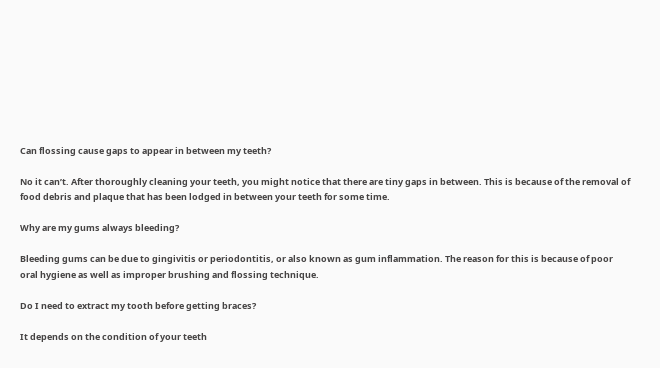Can flossing cause gaps to appear in between my teeth?

No it can’t. After thoroughly cleaning your teeth, you might notice that there are tiny gaps in between. This is because of the removal of food debris and plaque that has been lodged in between your teeth for some time.

Why are my gums always bleeding?

Bleeding gums can be due to gingivitis or periodontitis, or also known as gum inflammation. The reason for this is because of poor oral hygiene as well as improper brushing and flossing technique.

Do I need to extract my tooth before getting braces?

It depends on the condition of your teeth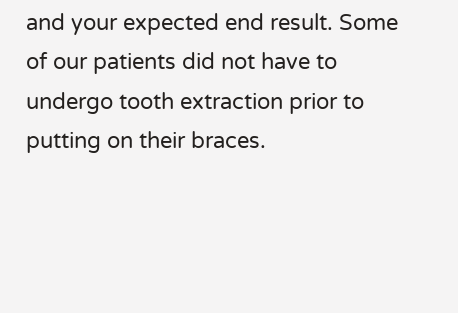and your expected end result. Some of our patients did not have to undergo tooth extraction prior to putting on their braces.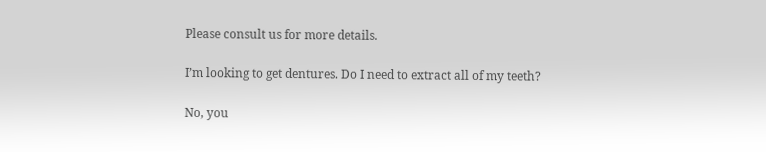Please consult us for more details.

I’m looking to get dentures. Do I need to extract all of my teeth?

No, you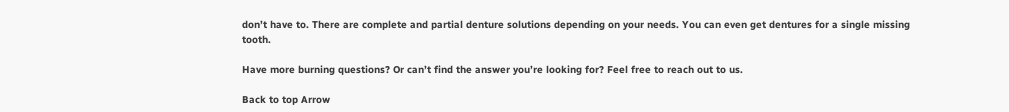don’t have to. There are complete and partial denture solutions depending on your needs. You can even get dentures for a single missing tooth.

Have more burning questions? Or can’t find the answer you’re looking for? Feel free to reach out to us.

Back to top Arrow